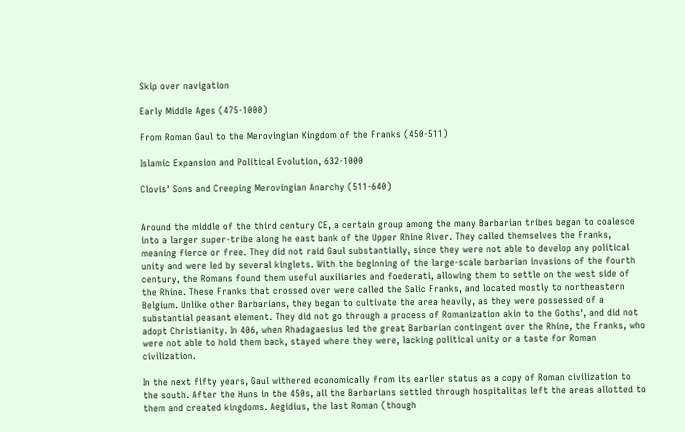Skip over navigation

Early Middle Ages (475-1000)

From Roman Gaul to the Merovingian Kingdom of the Franks (450-511)

Islamic Expansion and Political Evolution, 632-1000

Clovis' Sons and Creeping Merovingian Anarchy (511-640)


Around the middle of the third century CE, a certain group among the many Barbarian tribes began to coalesce into a larger super-tribe along he east bank of the Upper Rhine River. They called themselves the Franks, meaning fierce or free. They did not raid Gaul substantially, since they were not able to develop any political unity and were led by several kinglets. With the beginning of the large-scale barbarian invasions of the fourth century, the Romans found them useful auxiliaries and foederati, allowing them to settle on the west side of the Rhine. These Franks that crossed over were called the Salic Franks, and located mostly to northeastern Belgium. Unlike other Barbarians, they began to cultivate the area heavily, as they were possessed of a substantial peasant element. They did not go through a process of Romanization akin to the Goths', and did not adopt Christianity. In 406, when Rhadagaesius led the great Barbarian contingent over the Rhine, the Franks, who were not able to hold them back, stayed where they were, lacking political unity or a taste for Roman civilization.

In the next fifty years, Gaul withered economically from its earlier status as a copy of Roman civilization to the south. After the Huns in the 450s, all the Barbarians settled through hospitalitas left the areas allotted to them and created kingdoms. Aegidius, the last Roman (though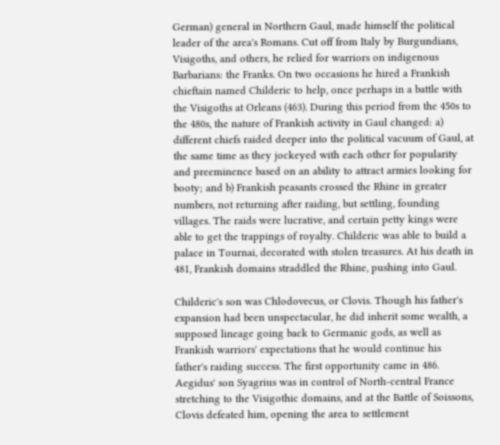German) general in Northern Gaul, made himself the political leader of the area's Romans. Cut off from Italy by Burgundians, Visigoths, and others, he relied for warriors on indigenous Barbarians: the Franks. On two occasions he hired a Frankish chieftain named Childeric to help, once perhaps in a battle with the Visigoths at Orleans (463). During this period from the 450s to the 480s, the nature of Frankish activity in Gaul changed: a) different chiefs raided deeper into the political vacuum of Gaul, at the same time as they jockeyed with each other for popularity and preeminence based on an ability to attract armies looking for booty; and b) Frankish peasants crossed the Rhine in greater numbers, not returning after raiding, but settling, founding villages. The raids were lucrative, and certain petty kings were able to get the trappings of royalty. Childeric was able to build a palace in Tournai, decorated with stolen treasures. At his death in 481, Frankish domains straddled the Rhine, pushing into Gaul.

Childeric's son was Chlodovecus, or Clovis. Though his father's expansion had been unspectacular, he did inherit some wealth, a supposed lineage going back to Germanic gods, as well as Frankish warriors' expectations that he would continue his father's raiding success. The first opportunity came in 486. Aegidus' son Syagrius was in control of North-central France stretching to the Visigothic domains, and at the Battle of Soissons, Clovis defeated him, opening the area to settlement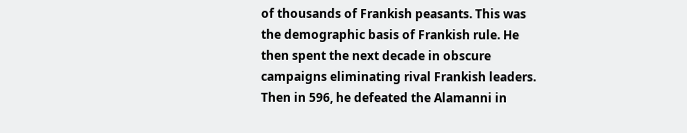of thousands of Frankish peasants. This was the demographic basis of Frankish rule. He then spent the next decade in obscure campaigns eliminating rival Frankish leaders. Then in 596, he defeated the Alamanni in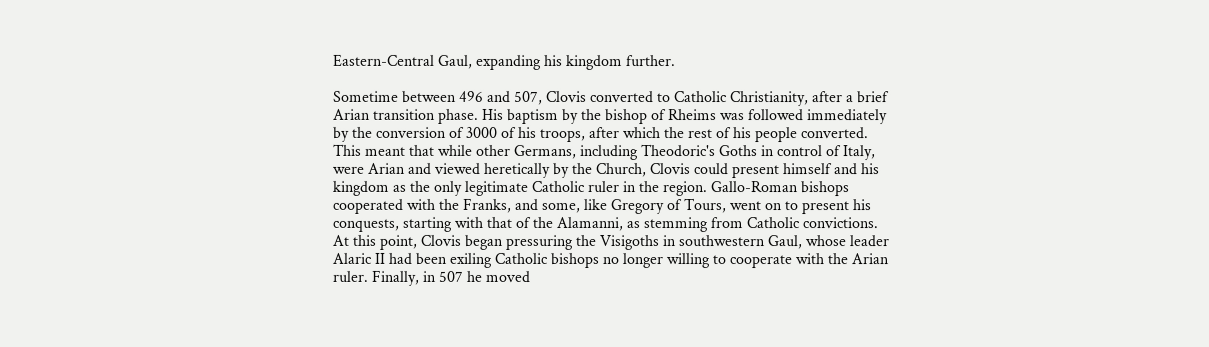Eastern-Central Gaul, expanding his kingdom further.

Sometime between 496 and 507, Clovis converted to Catholic Christianity, after a brief Arian transition phase. His baptism by the bishop of Rheims was followed immediately by the conversion of 3000 of his troops, after which the rest of his people converted. This meant that while other Germans, including Theodoric's Goths in control of Italy, were Arian and viewed heretically by the Church, Clovis could present himself and his kingdom as the only legitimate Catholic ruler in the region. Gallo-Roman bishops cooperated with the Franks, and some, like Gregory of Tours, went on to present his conquests, starting with that of the Alamanni, as stemming from Catholic convictions. At this point, Clovis began pressuring the Visigoths in southwestern Gaul, whose leader Alaric II had been exiling Catholic bishops no longer willing to cooperate with the Arian ruler. Finally, in 507 he moved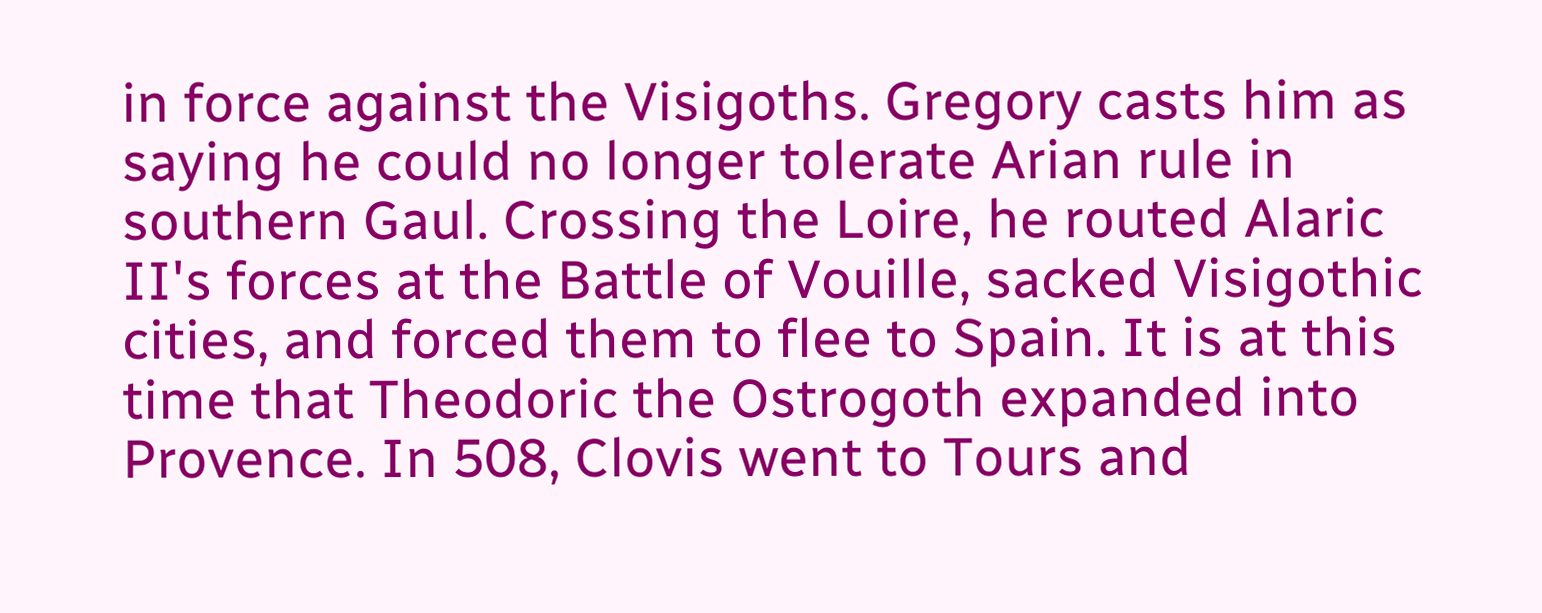in force against the Visigoths. Gregory casts him as saying he could no longer tolerate Arian rule in southern Gaul. Crossing the Loire, he routed Alaric II's forces at the Battle of Vouille, sacked Visigothic cities, and forced them to flee to Spain. It is at this time that Theodoric the Ostrogoth expanded into Provence. In 508, Clovis went to Tours and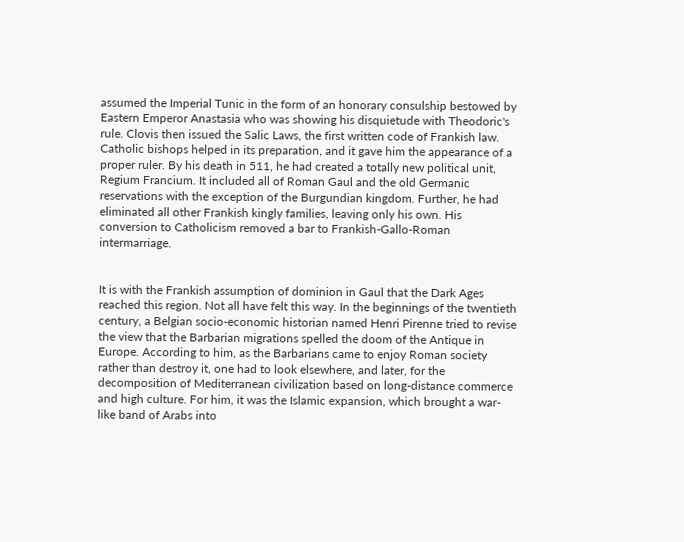assumed the Imperial Tunic in the form of an honorary consulship bestowed by Eastern Emperor Anastasia who was showing his disquietude with Theodoric's rule. Clovis then issued the Salic Laws, the first written code of Frankish law. Catholic bishops helped in its preparation, and it gave him the appearance of a proper ruler. By his death in 511, he had created a totally new political unit, Regium Francium. It included all of Roman Gaul and the old Germanic reservations with the exception of the Burgundian kingdom. Further, he had eliminated all other Frankish kingly families, leaving only his own. His conversion to Catholicism removed a bar to Frankish-Gallo-Roman intermarriage.


It is with the Frankish assumption of dominion in Gaul that the Dark Ages reached this region. Not all have felt this way. In the beginnings of the twentieth century, a Belgian socio-economic historian named Henri Pirenne tried to revise the view that the Barbarian migrations spelled the doom of the Antique in Europe. According to him, as the Barbarians came to enjoy Roman society rather than destroy it, one had to look elsewhere, and later, for the decomposition of Mediterranean civilization based on long-distance commerce and high culture. For him, it was the Islamic expansion, which brought a war-like band of Arabs into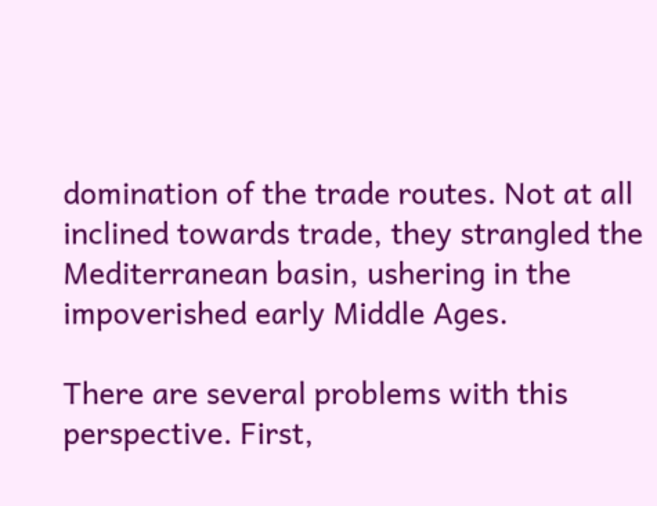domination of the trade routes. Not at all inclined towards trade, they strangled the Mediterranean basin, ushering in the impoverished early Middle Ages.

There are several problems with this perspective. First,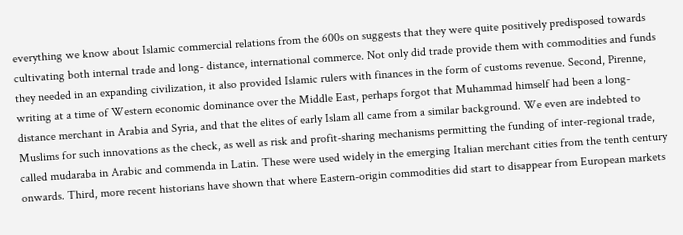everything we know about Islamic commercial relations from the 600s on suggests that they were quite positively predisposed towards cultivating both internal trade and long- distance, international commerce. Not only did trade provide them with commodities and funds they needed in an expanding civilization, it also provided Islamic rulers with finances in the form of customs revenue. Second, Pirenne, writing at a time of Western economic dominance over the Middle East, perhaps forgot that Muhammad himself had been a long-distance merchant in Arabia and Syria, and that the elites of early Islam all came from a similar background. We even are indebted to Muslims for such innovations as the check, as well as risk and profit-sharing mechanisms permitting the funding of inter-regional trade, called mudaraba in Arabic and commenda in Latin. These were used widely in the emerging Italian merchant cities from the tenth century onwards. Third, more recent historians have shown that where Eastern-origin commodities did start to disappear from European markets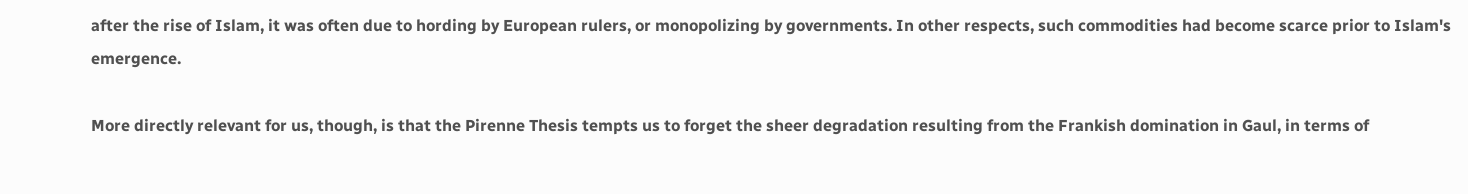after the rise of Islam, it was often due to hording by European rulers, or monopolizing by governments. In other respects, such commodities had become scarce prior to Islam's emergence.

More directly relevant for us, though, is that the Pirenne Thesis tempts us to forget the sheer degradation resulting from the Frankish domination in Gaul, in terms of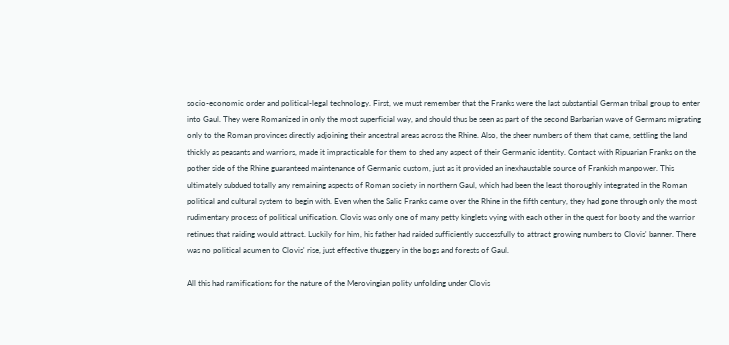socio-economic order and political-legal technology. First, we must remember that the Franks were the last substantial German tribal group to enter into Gaul. They were Romanized in only the most superficial way, and should thus be seen as part of the second Barbarian wave of Germans migrating only to the Roman provinces directly adjoining their ancestral areas across the Rhine. Also, the sheer numbers of them that came, settling the land thickly as peasants and warriors, made it impracticable for them to shed any aspect of their Germanic identity. Contact with Ripuarian Franks on the pother side of the Rhine guaranteed maintenance of Germanic custom, just as it provided an inexhaustable source of Frankish manpower. This ultimately subdued totally any remaining aspects of Roman society in northern Gaul, which had been the least thoroughly integrated in the Roman political and cultural system to begin with. Even when the Salic Franks came over the Rhine in the fifth century, they had gone through only the most rudimentary process of political unification. Clovis was only one of many petty kinglets vying with each other in the quest for booty and the warrior retinues that raiding would attract. Luckily for him, his father had raided sufficiently successfully to attract growing numbers to Clovis' banner. There was no political acumen to Clovis' rise, just effective thuggery in the bogs and forests of Gaul.

All this had ramifications for the nature of the Merovingian polity unfolding under Clovis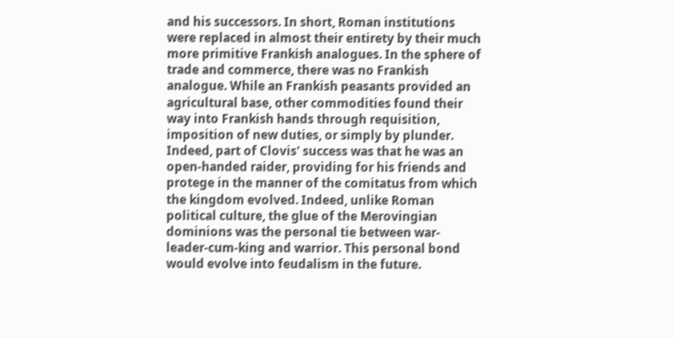and his successors. In short, Roman institutions were replaced in almost their entirety by their much more primitive Frankish analogues. In the sphere of trade and commerce, there was no Frankish analogue. While an Frankish peasants provided an agricultural base, other commodities found their way into Frankish hands through requisition, imposition of new duties, or simply by plunder. Indeed, part of Clovis' success was that he was an open-handed raider, providing for his friends and protege in the manner of the comitatus from which the kingdom evolved. Indeed, unlike Roman political culture, the glue of the Merovingian dominions was the personal tie between war- leader-cum-king and warrior. This personal bond would evolve into feudalism in the future.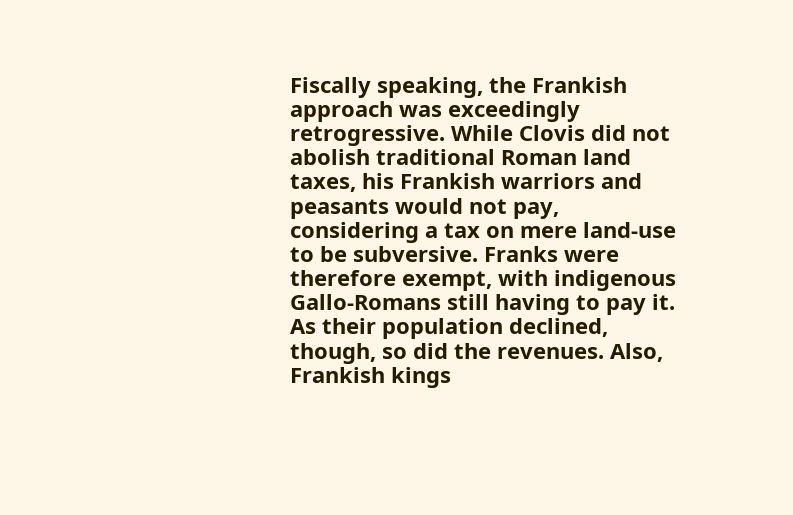Fiscally speaking, the Frankish approach was exceedingly retrogressive. While Clovis did not abolish traditional Roman land taxes, his Frankish warriors and peasants would not pay, considering a tax on mere land-use to be subversive. Franks were therefore exempt, with indigenous Gallo-Romans still having to pay it. As their population declined, though, so did the revenues. Also, Frankish kings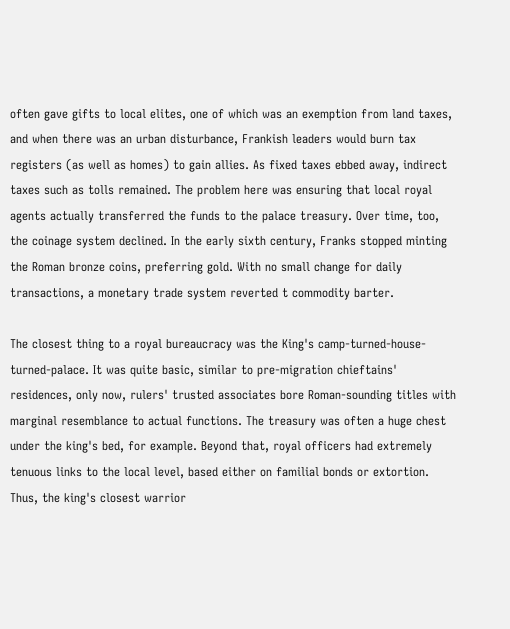often gave gifts to local elites, one of which was an exemption from land taxes, and when there was an urban disturbance, Frankish leaders would burn tax registers (as well as homes) to gain allies. As fixed taxes ebbed away, indirect taxes such as tolls remained. The problem here was ensuring that local royal agents actually transferred the funds to the palace treasury. Over time, too, the coinage system declined. In the early sixth century, Franks stopped minting the Roman bronze coins, preferring gold. With no small change for daily transactions, a monetary trade system reverted t commodity barter.

The closest thing to a royal bureaucracy was the King's camp-turned-house- turned-palace. It was quite basic, similar to pre-migration chieftains' residences, only now, rulers' trusted associates bore Roman-sounding titles with marginal resemblance to actual functions. The treasury was often a huge chest under the king's bed, for example. Beyond that, royal officers had extremely tenuous links to the local level, based either on familial bonds or extortion. Thus, the king's closest warrior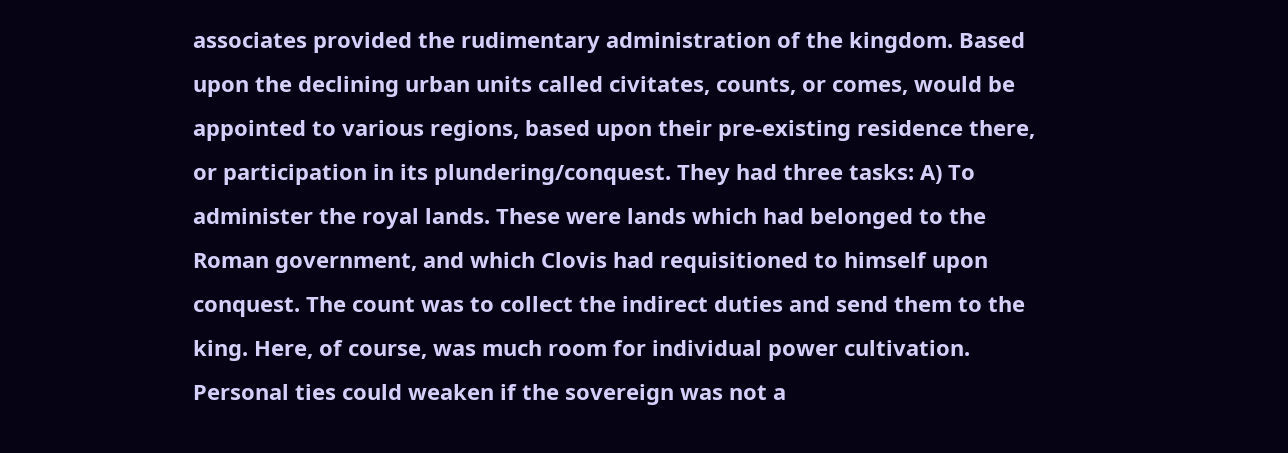associates provided the rudimentary administration of the kingdom. Based upon the declining urban units called civitates, counts, or comes, would be appointed to various regions, based upon their pre-existing residence there, or participation in its plundering/conquest. They had three tasks: A) To administer the royal lands. These were lands which had belonged to the Roman government, and which Clovis had requisitioned to himself upon conquest. The count was to collect the indirect duties and send them to the king. Here, of course, was much room for individual power cultivation. Personal ties could weaken if the sovereign was not a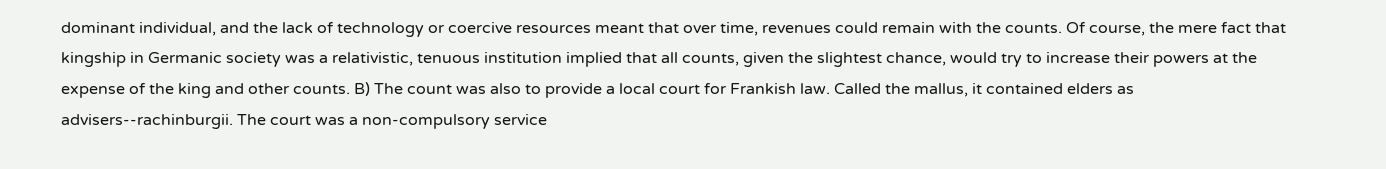dominant individual, and the lack of technology or coercive resources meant that over time, revenues could remain with the counts. Of course, the mere fact that kingship in Germanic society was a relativistic, tenuous institution implied that all counts, given the slightest chance, would try to increase their powers at the expense of the king and other counts. B) The count was also to provide a local court for Frankish law. Called the mallus, it contained elders as advisers--rachinburgii. The court was a non-compulsory service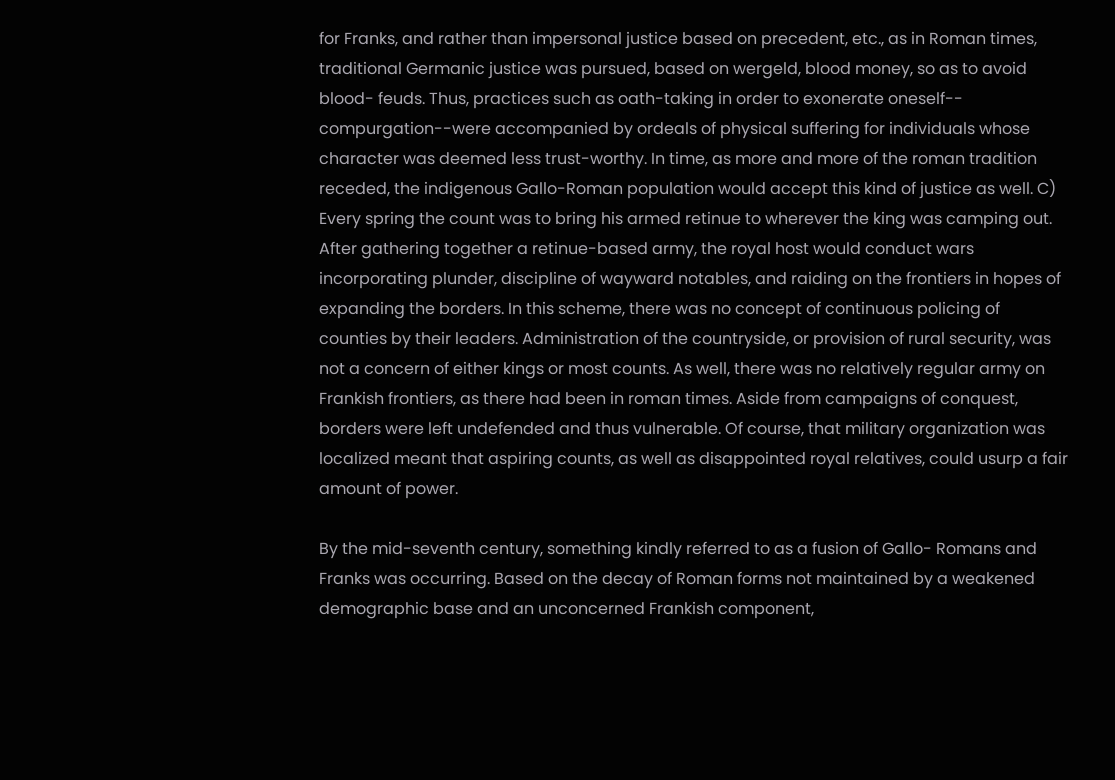for Franks, and rather than impersonal justice based on precedent, etc., as in Roman times, traditional Germanic justice was pursued, based on wergeld, blood money, so as to avoid blood- feuds. Thus, practices such as oath-taking in order to exonerate oneself-- compurgation--were accompanied by ordeals of physical suffering for individuals whose character was deemed less trust-worthy. In time, as more and more of the roman tradition receded, the indigenous Gallo-Roman population would accept this kind of justice as well. C) Every spring the count was to bring his armed retinue to wherever the king was camping out. After gathering together a retinue-based army, the royal host would conduct wars incorporating plunder, discipline of wayward notables, and raiding on the frontiers in hopes of expanding the borders. In this scheme, there was no concept of continuous policing of counties by their leaders. Administration of the countryside, or provision of rural security, was not a concern of either kings or most counts. As well, there was no relatively regular army on Frankish frontiers, as there had been in roman times. Aside from campaigns of conquest, borders were left undefended and thus vulnerable. Of course, that military organization was localized meant that aspiring counts, as well as disappointed royal relatives, could usurp a fair amount of power.

By the mid-seventh century, something kindly referred to as a fusion of Gallo- Romans and Franks was occurring. Based on the decay of Roman forms not maintained by a weakened demographic base and an unconcerned Frankish component,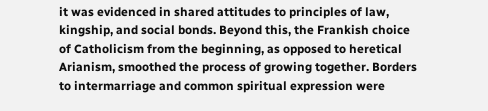it was evidenced in shared attitudes to principles of law, kingship, and social bonds. Beyond this, the Frankish choice of Catholicism from the beginning, as opposed to heretical Arianism, smoothed the process of growing together. Borders to intermarriage and common spiritual expression were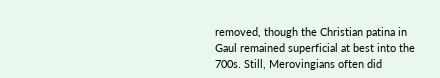removed, though the Christian patina in Gaul remained superficial at best into the 700s. Still, Merovingians often did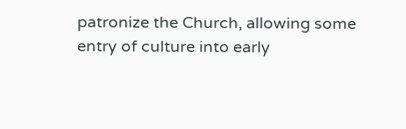patronize the Church, allowing some entry of culture into early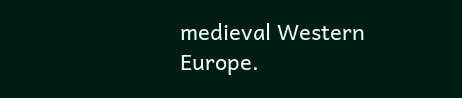medieval Western Europe.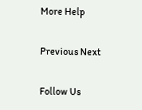More Help

Previous Next

Follow Us